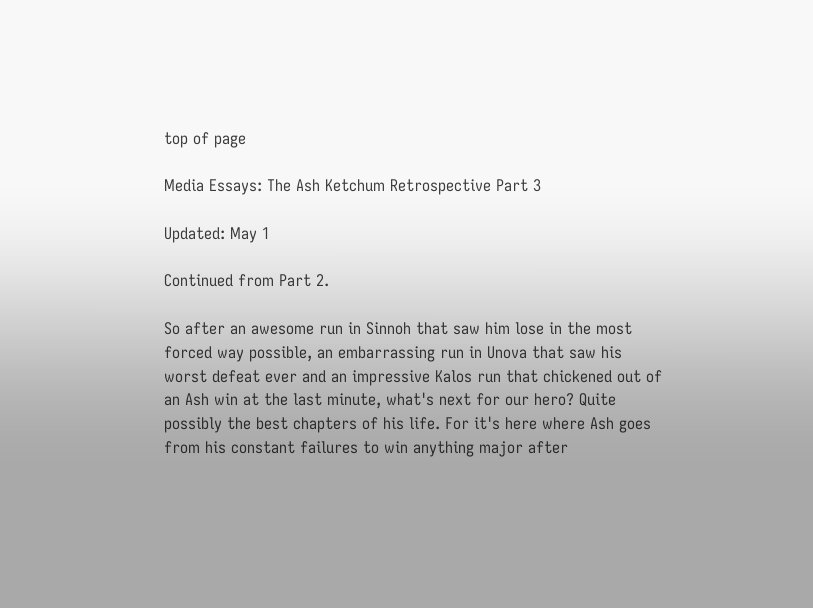top of page

Media Essays: The Ash Ketchum Retrospective Part 3

Updated: May 1

Continued from Part 2.

So after an awesome run in Sinnoh that saw him lose in the most forced way possible, an embarrassing run in Unova that saw his worst defeat ever and an impressive Kalos run that chickened out of an Ash win at the last minute, what's next for our hero? Quite possibly the best chapters of his life. For it's here where Ash goes from his constant failures to win anything major after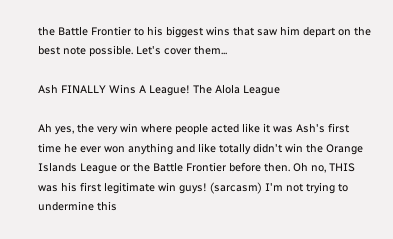the Battle Frontier to his biggest wins that saw him depart on the best note possible. Let's cover them...

Ash FINALLY Wins A League! The Alola League

Ah yes, the very win where people acted like it was Ash's first time he ever won anything and like totally didn't win the Orange Islands League or the Battle Frontier before then. Oh no, THIS was his first legitimate win guys! (sarcasm) I'm not trying to undermine this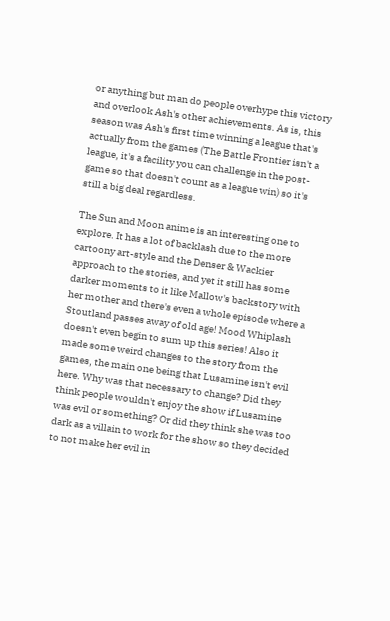or anything but man do people overhype this victory and overlook Ash's other achievements. As is, this season was Ash's first time winning a league that's actually from the games (The Battle Frontier isn't a league, it's a facility you can challenge in the post-game so that doesn't count as a league win) so it's still a big deal regardless.

The Sun and Moon anime is an interesting one to explore. It has a lot of backlash due to the more cartoony art-style and the Denser & Wackier approach to the stories, and yet it still has some darker moments to it like Mallow's backstory with her mother and there's even a whole episode where a Stoutland passes away of old age! Mood Whiplash doesn't even begin to sum up this series! Also it made some weird changes to the story from the games, the main one being that Lusamine isn't evil here. Why was that necessary to change? Did they think people wouldn't enjoy the show if Lusamine was evil or something? Or did they think she was too dark as a villain to work for the show so they decided to not make her evil in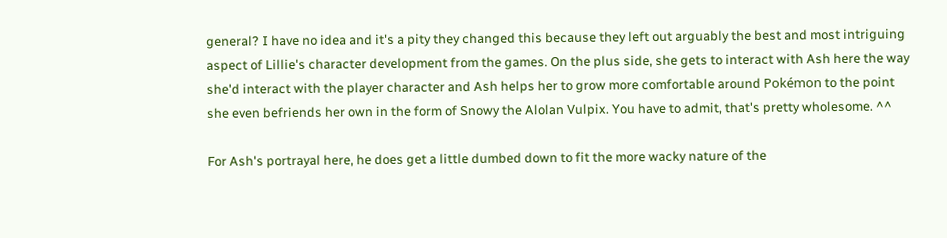general? I have no idea and it's a pity they changed this because they left out arguably the best and most intriguing aspect of Lillie's character development from the games. On the plus side, she gets to interact with Ash here the way she'd interact with the player character and Ash helps her to grow more comfortable around Pokémon to the point she even befriends her own in the form of Snowy the Alolan Vulpix. You have to admit, that's pretty wholesome. ^^

For Ash's portrayal here, he does get a little dumbed down to fit the more wacky nature of the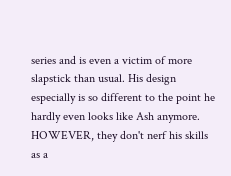series and is even a victim of more slapstick than usual. His design especially is so different to the point he hardly even looks like Ash anymore. HOWEVER, they don't nerf his skills as a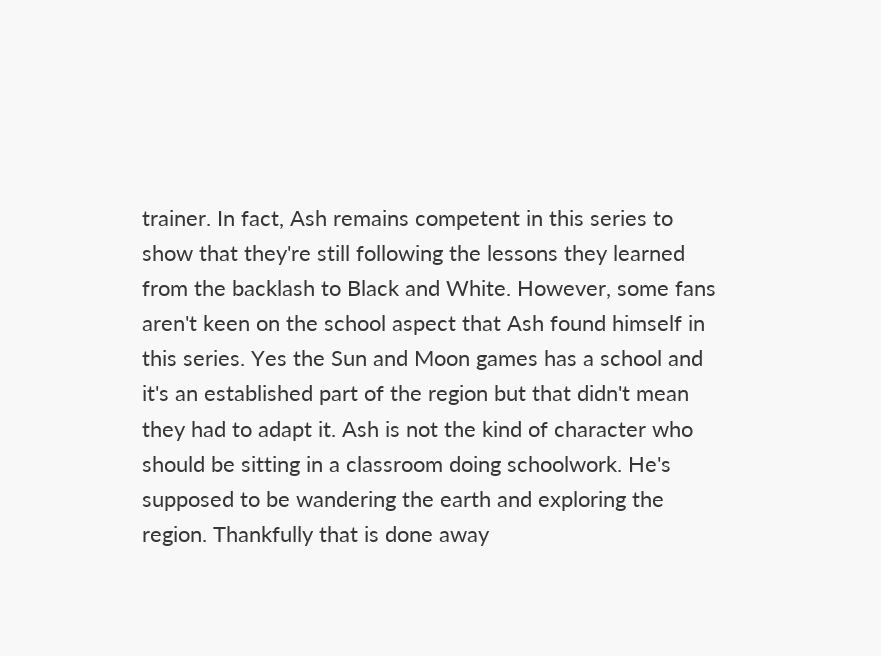trainer. In fact, Ash remains competent in this series to show that they're still following the lessons they learned from the backlash to Black and White. However, some fans aren't keen on the school aspect that Ash found himself in this series. Yes the Sun and Moon games has a school and it's an established part of the region but that didn't mean they had to adapt it. Ash is not the kind of character who should be sitting in a classroom doing schoolwork. He's supposed to be wandering the earth and exploring the region. Thankfully that is done away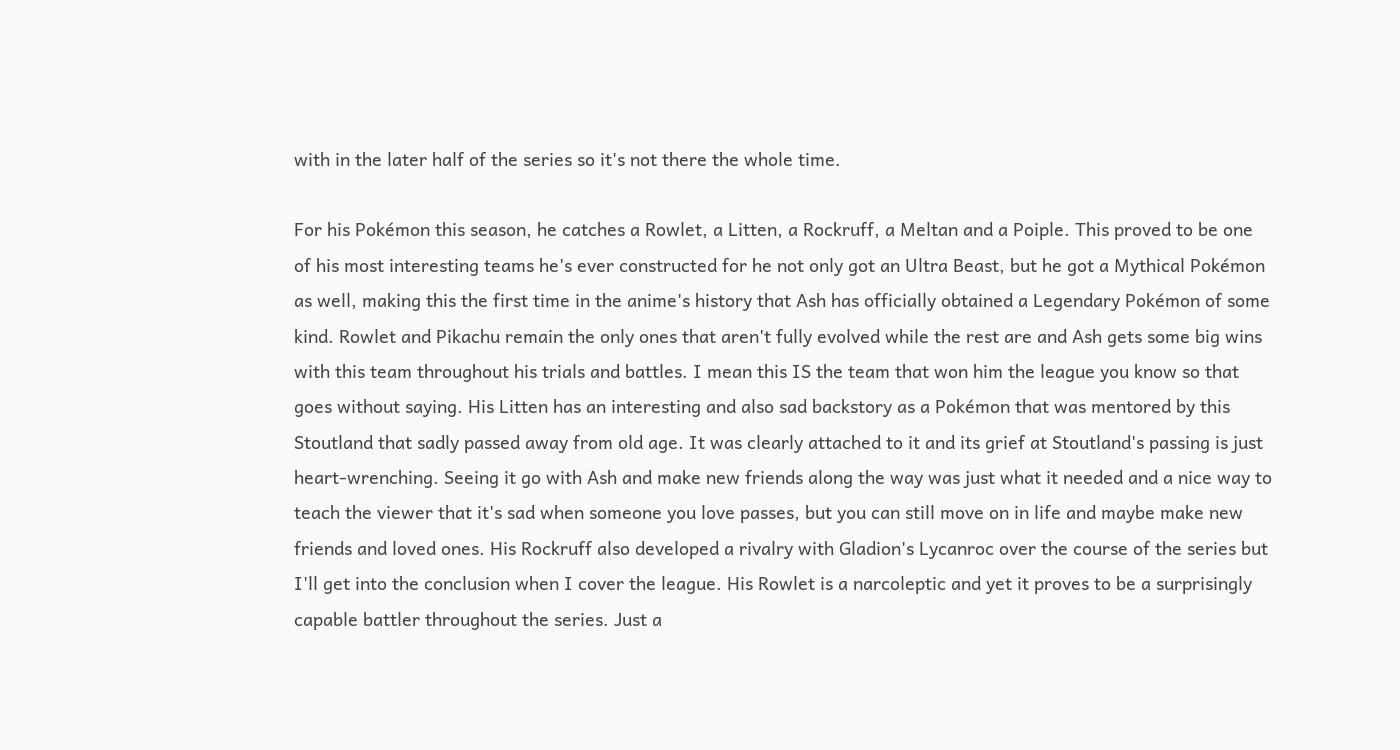with in the later half of the series so it's not there the whole time.

For his Pokémon this season, he catches a Rowlet, a Litten, a Rockruff, a Meltan and a Poiple. This proved to be one of his most interesting teams he's ever constructed for he not only got an Ultra Beast, but he got a Mythical Pokémon as well, making this the first time in the anime's history that Ash has officially obtained a Legendary Pokémon of some kind. Rowlet and Pikachu remain the only ones that aren't fully evolved while the rest are and Ash gets some big wins with this team throughout his trials and battles. I mean this IS the team that won him the league you know so that goes without saying. His Litten has an interesting and also sad backstory as a Pokémon that was mentored by this Stoutland that sadly passed away from old age. It was clearly attached to it and its grief at Stoutland's passing is just heart-wrenching. Seeing it go with Ash and make new friends along the way was just what it needed and a nice way to teach the viewer that it's sad when someone you love passes, but you can still move on in life and maybe make new friends and loved ones. His Rockruff also developed a rivalry with Gladion's Lycanroc over the course of the series but I'll get into the conclusion when I cover the league. His Rowlet is a narcoleptic and yet it proves to be a surprisingly capable battler throughout the series. Just a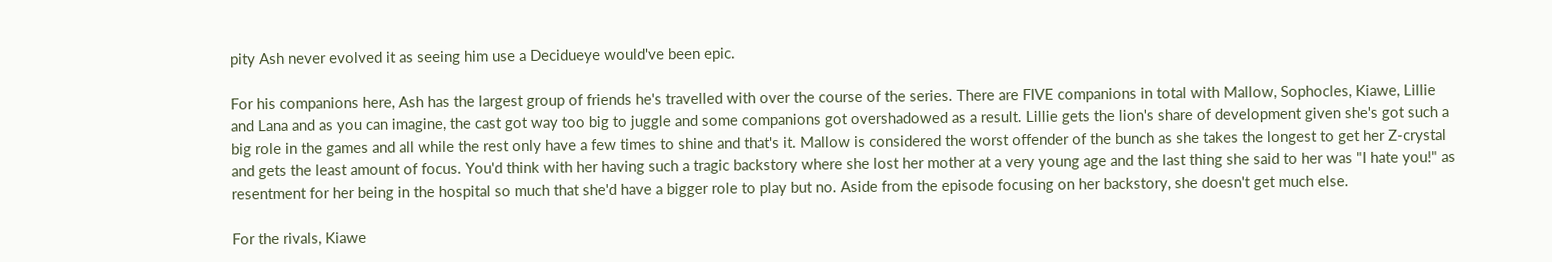pity Ash never evolved it as seeing him use a Decidueye would've been epic.

For his companions here, Ash has the largest group of friends he's travelled with over the course of the series. There are FIVE companions in total with Mallow, Sophocles, Kiawe, Lillie and Lana and as you can imagine, the cast got way too big to juggle and some companions got overshadowed as a result. Lillie gets the lion's share of development given she's got such a big role in the games and all while the rest only have a few times to shine and that's it. Mallow is considered the worst offender of the bunch as she takes the longest to get her Z-crystal and gets the least amount of focus. You'd think with her having such a tragic backstory where she lost her mother at a very young age and the last thing she said to her was "I hate you!" as resentment for her being in the hospital so much that she'd have a bigger role to play but no. Aside from the episode focusing on her backstory, she doesn't get much else.

For the rivals, Kiawe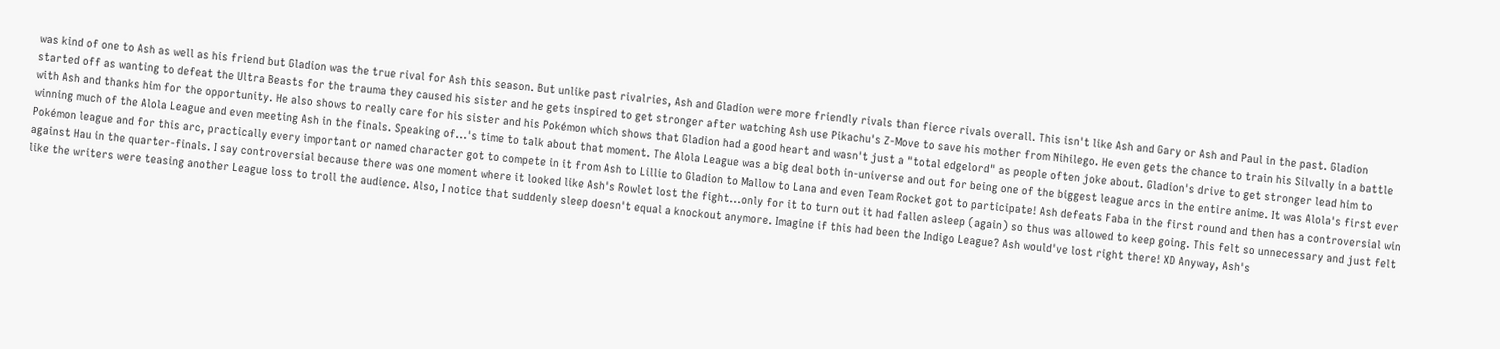was kind of one to Ash as well as his friend but Gladion was the true rival for Ash this season. But unlike past rivalries, Ash and Gladion were more friendly rivals than fierce rivals overall. This isn't like Ash and Gary or Ash and Paul in the past. Gladion started off as wanting to defeat the Ultra Beasts for the trauma they caused his sister and he gets inspired to get stronger after watching Ash use Pikachu's Z-Move to save his mother from Nihilego. He even gets the chance to train his Silvally in a battle with Ash and thanks him for the opportunity. He also shows to really care for his sister and his Pokémon which shows that Gladion had a good heart and wasn't just a "total edgelord" as people often joke about. Gladion's drive to get stronger lead him to winning much of the Alola League and even meeting Ash in the finals. Speaking of...'s time to talk about that moment. The Alola League was a big deal both in-universe and out for being one of the biggest league arcs in the entire anime. It was Alola's first ever Pokémon league and for this arc, practically every important or named character got to compete in it from Ash to Lillie to Gladion to Mallow to Lana and even Team Rocket got to participate! Ash defeats Faba in the first round and then has a controversial win against Hau in the quarter-finals. I say controversial because there was one moment where it looked like Ash's Rowlet lost the fight...only for it to turn out it had fallen asleep (again) so thus was allowed to keep going. This felt so unnecessary and just felt like the writers were teasing another League loss to troll the audience. Also, I notice that suddenly sleep doesn't equal a knockout anymore. Imagine if this had been the Indigo League? Ash would've lost right there! XD Anyway, Ash's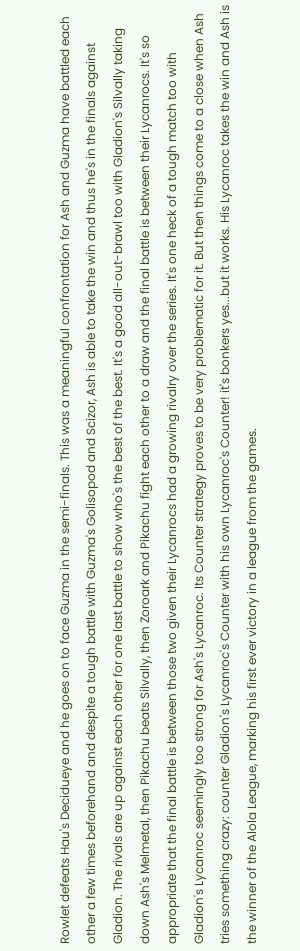Rowlet defeats Hau's Decidueye and he goes on to face Guzma in the semi-finals. This was a meaningful confrontation for Ash and Guzma have battled each other a few times beforehand and despite a tough battle with Guzma's Golisopod and Scizor, Ash is able to take the win and thus he's in the finals against Gladion. The rivals are up against each other for one last battle to show who's the best of the best. It's a good all-out-brawl too with Gladion's Silvally taking down Ash's Melmetal, then Pikachu beats Silvally, then Zoroark and Pikachu fight each other to a draw and the final battle is between their Lycanrocs. It's so appropriate that the final battle is between those two given their Lycanrocs had a growing rivalry over the series. It's one heck of a tough match too with Gladion's Lycanroc seemingly too strong for Ash's Lycanroc. Its Counter strategy proves to be very problematic for it. But then things come to a close when Ash tries something crazy: counter Gladion's Lycanroc's Counter with his own Lycanroc's Counter! it's bonkers yes...but it works. His Lycanroc takes the win and Ash is the winner of the Alola League, marking his first ever victory in a league from the games.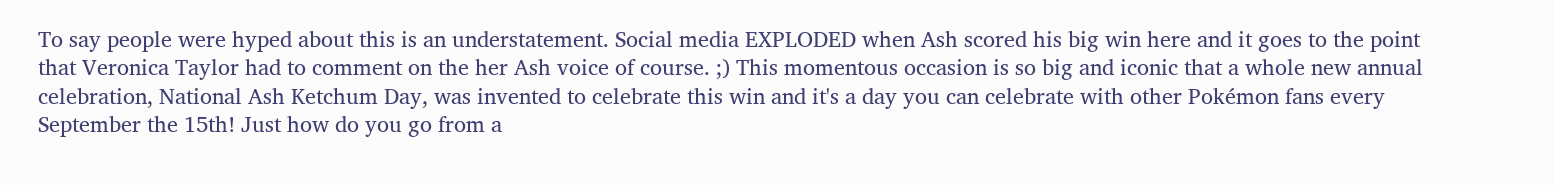To say people were hyped about this is an understatement. Social media EXPLODED when Ash scored his big win here and it goes to the point that Veronica Taylor had to comment on the her Ash voice of course. ;) This momentous occasion is so big and iconic that a whole new annual celebration, National Ash Ketchum Day, was invented to celebrate this win and it's a day you can celebrate with other Pokémon fans every September the 15th! Just how do you go from a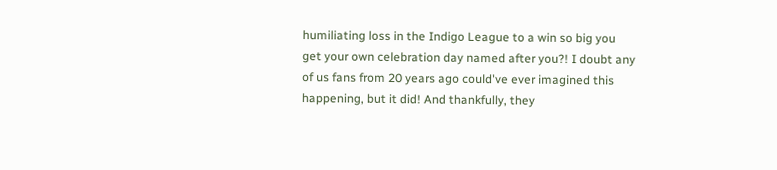humiliating loss in the Indigo League to a win so big you get your own celebration day named after you?! I doubt any of us fans from 20 years ago could've ever imagined this happening, but it did! And thankfully, they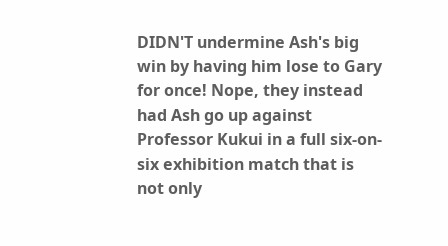DIDN'T undermine Ash's big win by having him lose to Gary for once! Nope, they instead had Ash go up against Professor Kukui in a full six-on-six exhibition match that is not only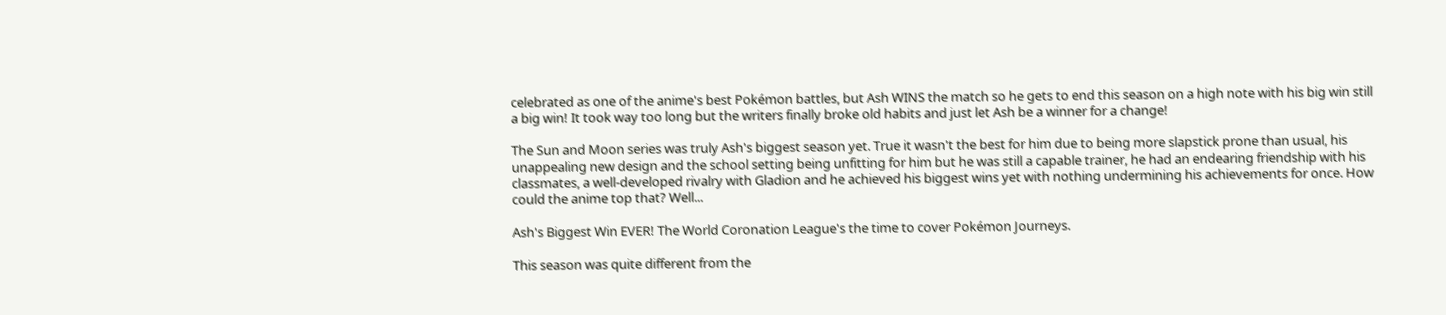celebrated as one of the anime's best Pokémon battles, but Ash WINS the match so he gets to end this season on a high note with his big win still a big win! It took way too long but the writers finally broke old habits and just let Ash be a winner for a change!

The Sun and Moon series was truly Ash's biggest season yet. True it wasn't the best for him due to being more slapstick prone than usual, his unappealing new design and the school setting being unfitting for him but he was still a capable trainer, he had an endearing friendship with his classmates, a well-developed rivalry with Gladion and he achieved his biggest wins yet with nothing undermining his achievements for once. How could the anime top that? Well...

Ash's Biggest Win EVER! The World Coronation League's the time to cover Pokémon Journeys.

This season was quite different from the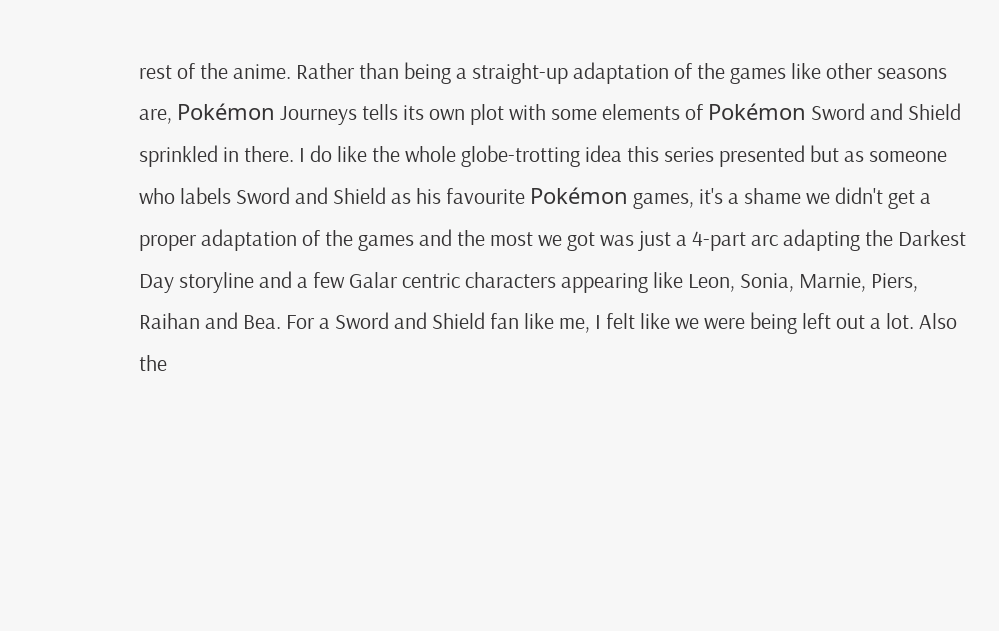rest of the anime. Rather than being a straight-up adaptation of the games like other seasons are, Pokémon Journeys tells its own plot with some elements of Pokémon Sword and Shield sprinkled in there. I do like the whole globe-trotting idea this series presented but as someone who labels Sword and Shield as his favourite Pokémon games, it's a shame we didn't get a proper adaptation of the games and the most we got was just a 4-part arc adapting the Darkest Day storyline and a few Galar centric characters appearing like Leon, Sonia, Marnie, Piers, Raihan and Bea. For a Sword and Shield fan like me, I felt like we were being left out a lot. Also the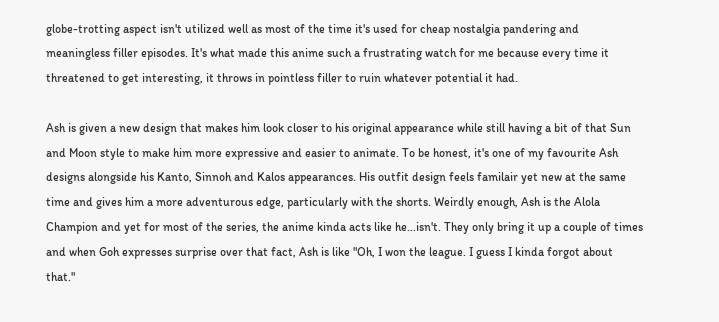globe-trotting aspect isn't utilized well as most of the time it's used for cheap nostalgia pandering and meaningless filler episodes. It's what made this anime such a frustrating watch for me because every time it threatened to get interesting, it throws in pointless filler to ruin whatever potential it had.

Ash is given a new design that makes him look closer to his original appearance while still having a bit of that Sun and Moon style to make him more expressive and easier to animate. To be honest, it's one of my favourite Ash designs alongside his Kanto, Sinnoh and Kalos appearances. His outfit design feels familair yet new at the same time and gives him a more adventurous edge, particularly with the shorts. Weirdly enough, Ash is the Alola Champion and yet for most of the series, the anime kinda acts like he...isn't. They only bring it up a couple of times and when Goh expresses surprise over that fact, Ash is like "Oh, I won the league. I guess I kinda forgot about that."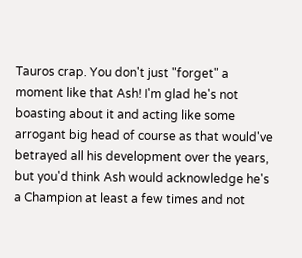Tauros crap. You don't just "forget" a moment like that Ash! I'm glad he's not boasting about it and acting like some arrogant big head of course as that would've betrayed all his development over the years, but you'd think Ash would acknowledge he's a Champion at least a few times and not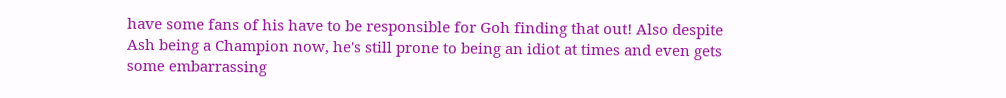have some fans of his have to be responsible for Goh finding that out! Also despite Ash being a Champion now, he's still prone to being an idiot at times and even gets some embarrassing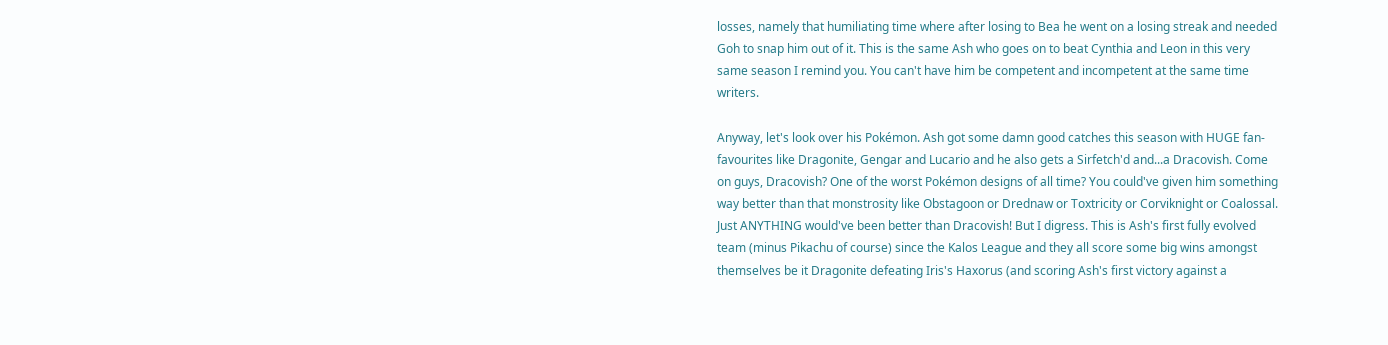losses, namely that humiliating time where after losing to Bea he went on a losing streak and needed Goh to snap him out of it. This is the same Ash who goes on to beat Cynthia and Leon in this very same season I remind you. You can't have him be competent and incompetent at the same time writers.

Anyway, let's look over his Pokémon. Ash got some damn good catches this season with HUGE fan-favourites like Dragonite, Gengar and Lucario and he also gets a Sirfetch'd and...a Dracovish. Come on guys, Dracovish? One of the worst Pokémon designs of all time? You could've given him something way better than that monstrosity like Obstagoon or Drednaw or Toxtricity or Corviknight or Coalossal. Just ANYTHING would've been better than Dracovish! But I digress. This is Ash's first fully evolved team (minus Pikachu of course) since the Kalos League and they all score some big wins amongst themselves be it Dragonite defeating Iris's Haxorus (and scoring Ash's first victory against a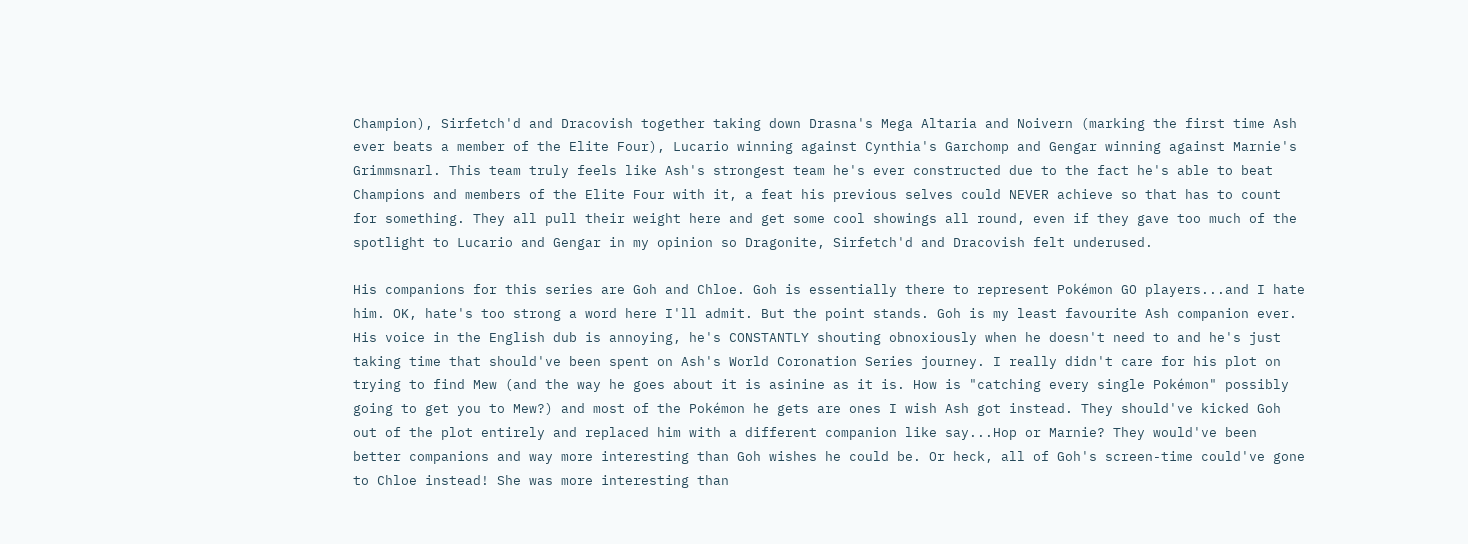Champion), Sirfetch'd and Dracovish together taking down Drasna's Mega Altaria and Noivern (marking the first time Ash ever beats a member of the Elite Four), Lucario winning against Cynthia's Garchomp and Gengar winning against Marnie's Grimmsnarl. This team truly feels like Ash's strongest team he's ever constructed due to the fact he's able to beat Champions and members of the Elite Four with it, a feat his previous selves could NEVER achieve so that has to count for something. They all pull their weight here and get some cool showings all round, even if they gave too much of the spotlight to Lucario and Gengar in my opinion so Dragonite, Sirfetch'd and Dracovish felt underused.

His companions for this series are Goh and Chloe. Goh is essentially there to represent Pokémon GO players...and I hate him. OK, hate's too strong a word here I'll admit. But the point stands. Goh is my least favourite Ash companion ever. His voice in the English dub is annoying, he's CONSTANTLY shouting obnoxiously when he doesn't need to and he's just taking time that should've been spent on Ash's World Coronation Series journey. I really didn't care for his plot on trying to find Mew (and the way he goes about it is asinine as it is. How is "catching every single Pokémon" possibly going to get you to Mew?) and most of the Pokémon he gets are ones I wish Ash got instead. They should've kicked Goh out of the plot entirely and replaced him with a different companion like say...Hop or Marnie? They would've been better companions and way more interesting than Goh wishes he could be. Or heck, all of Goh's screen-time could've gone to Chloe instead! She was more interesting than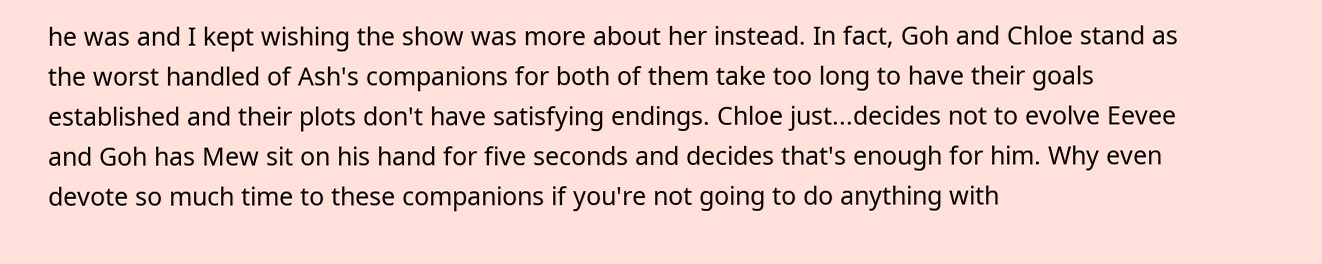he was and I kept wishing the show was more about her instead. In fact, Goh and Chloe stand as the worst handled of Ash's companions for both of them take too long to have their goals established and their plots don't have satisfying endings. Chloe just...decides not to evolve Eevee and Goh has Mew sit on his hand for five seconds and decides that's enough for him. Why even devote so much time to these companions if you're not going to do anything with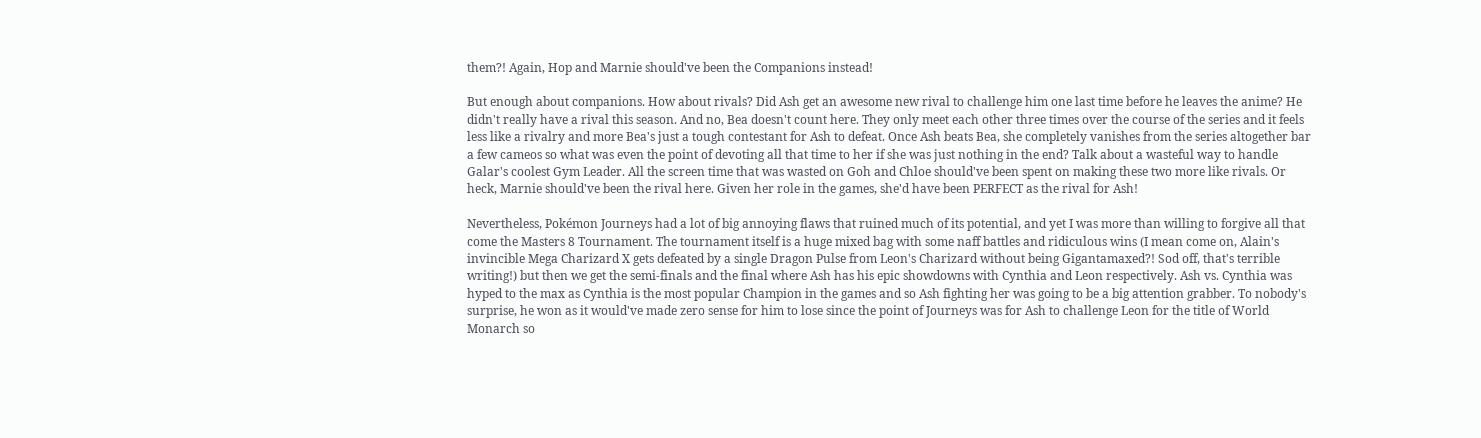them?! Again, Hop and Marnie should've been the Companions instead!

But enough about companions. How about rivals? Did Ash get an awesome new rival to challenge him one last time before he leaves the anime? He didn't really have a rival this season. And no, Bea doesn't count here. They only meet each other three times over the course of the series and it feels less like a rivalry and more Bea's just a tough contestant for Ash to defeat. Once Ash beats Bea, she completely vanishes from the series altogether bar a few cameos so what was even the point of devoting all that time to her if she was just nothing in the end? Talk about a wasteful way to handle Galar's coolest Gym Leader. All the screen time that was wasted on Goh and Chloe should've been spent on making these two more like rivals. Or heck, Marnie should've been the rival here. Given her role in the games, she'd have been PERFECT as the rival for Ash!

Nevertheless, Pokémon Journeys had a lot of big annoying flaws that ruined much of its potential, and yet I was more than willing to forgive all that come the Masters 8 Tournament. The tournament itself is a huge mixed bag with some naff battles and ridiculous wins (I mean come on, Alain's invincible Mega Charizard X gets defeated by a single Dragon Pulse from Leon's Charizard without being Gigantamaxed?! Sod off, that's terrible writing!) but then we get the semi-finals and the final where Ash has his epic showdowns with Cynthia and Leon respectively. Ash vs. Cynthia was hyped to the max as Cynthia is the most popular Champion in the games and so Ash fighting her was going to be a big attention grabber. To nobody's surprise, he won as it would've made zero sense for him to lose since the point of Journeys was for Ash to challenge Leon for the title of World Monarch so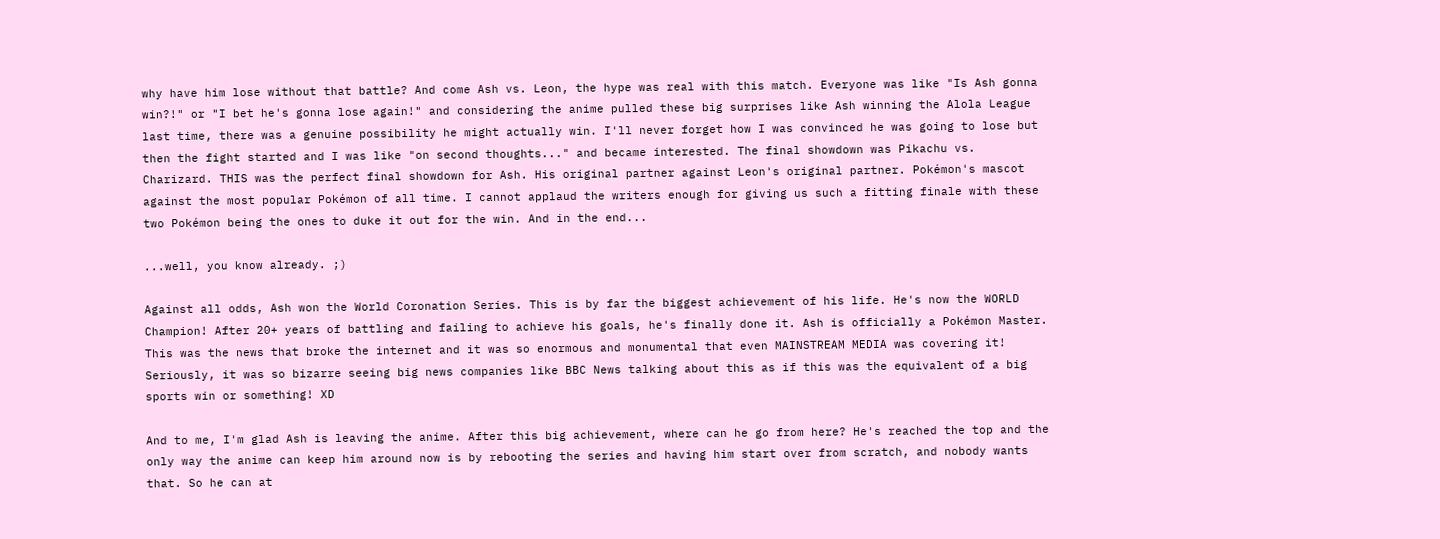why have him lose without that battle? And come Ash vs. Leon, the hype was real with this match. Everyone was like "Is Ash gonna win?!" or "I bet he's gonna lose again!" and considering the anime pulled these big surprises like Ash winning the Alola League last time, there was a genuine possibility he might actually win. I'll never forget how I was convinced he was going to lose but then the fight started and I was like "on second thoughts..." and became interested. The final showdown was Pikachu vs. Charizard. THIS was the perfect final showdown for Ash. His original partner against Leon's original partner. Pokémon's mascot against the most popular Pokémon of all time. I cannot applaud the writers enough for giving us such a fitting finale with these two Pokémon being the ones to duke it out for the win. And in the end...

...well, you know already. ;)

Against all odds, Ash won the World Coronation Series. This is by far the biggest achievement of his life. He's now the WORLD Champion! After 20+ years of battling and failing to achieve his goals, he's finally done it. Ash is officially a Pokémon Master. This was the news that broke the internet and it was so enormous and monumental that even MAINSTREAM MEDIA was covering it! Seriously, it was so bizarre seeing big news companies like BBC News talking about this as if this was the equivalent of a big sports win or something! XD

And to me, I'm glad Ash is leaving the anime. After this big achievement, where can he go from here? He's reached the top and the only way the anime can keep him around now is by rebooting the series and having him start over from scratch, and nobody wants that. So he can at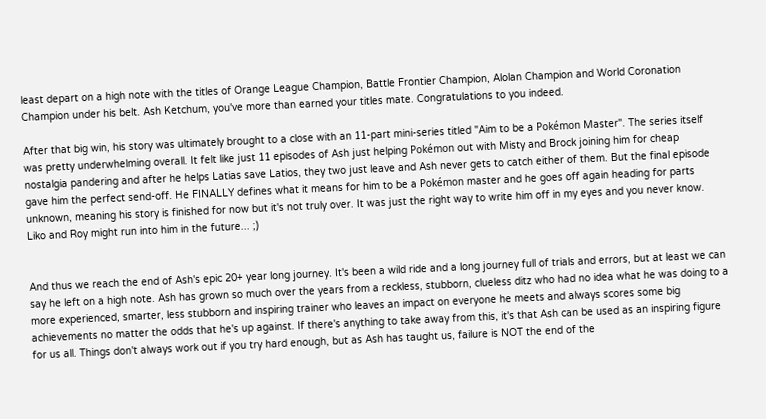least depart on a high note with the titles of Orange League Champion, Battle Frontier Champion, Alolan Champion and World Coronation Champion under his belt. Ash Ketchum, you've more than earned your titles mate. Congratulations to you indeed.

After that big win, his story was ultimately brought to a close with an 11-part mini-series titled "Aim to be a Pokémon Master". The series itself was pretty underwhelming overall. It felt like just 11 episodes of Ash just helping Pokémon out with Misty and Brock joining him for cheap nostalgia pandering and after he helps Latias save Latios, they two just leave and Ash never gets to catch either of them. But the final episode gave him the perfect send-off. He FINALLY defines what it means for him to be a Pokémon master and he goes off again heading for parts unknown, meaning his story is finished for now but it's not truly over. It was just the right way to write him off in my eyes and you never know. Liko and Roy might run into him in the future... ;)


And thus we reach the end of Ash's epic 20+ year long journey. It's been a wild ride and a long journey full of trials and errors, but at least we can say he left on a high note. Ash has grown so much over the years from a reckless, stubborn, clueless ditz who had no idea what he was doing to a more experienced, smarter, less stubborn and inspiring trainer who leaves an impact on everyone he meets and always scores some big achievements no matter the odds that he's up against. If there's anything to take away from this, it's that Ash can be used as an inspiring figure for us all. Things don't always work out if you try hard enough, but as Ash has taught us, failure is NOT the end of the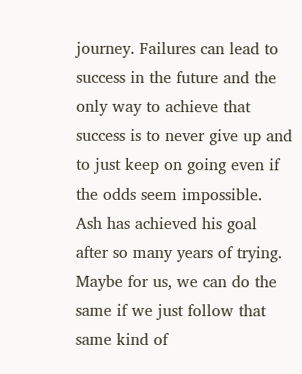journey. Failures can lead to success in the future and the only way to achieve that success is to never give up and to just keep on going even if the odds seem impossible. Ash has achieved his goal after so many years of trying. Maybe for us, we can do the same if we just follow that same kind of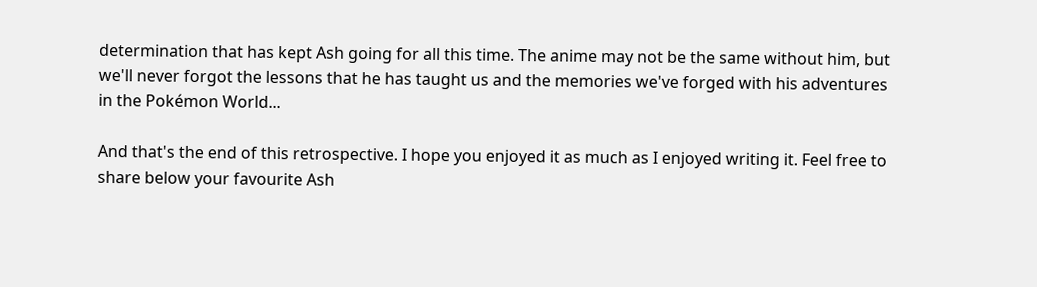determination that has kept Ash going for all this time. The anime may not be the same without him, but we'll never forgot the lessons that he has taught us and the memories we've forged with his adventures in the Pokémon World...

And that's the end of this retrospective. I hope you enjoyed it as much as I enjoyed writing it. Feel free to share below your favourite Ash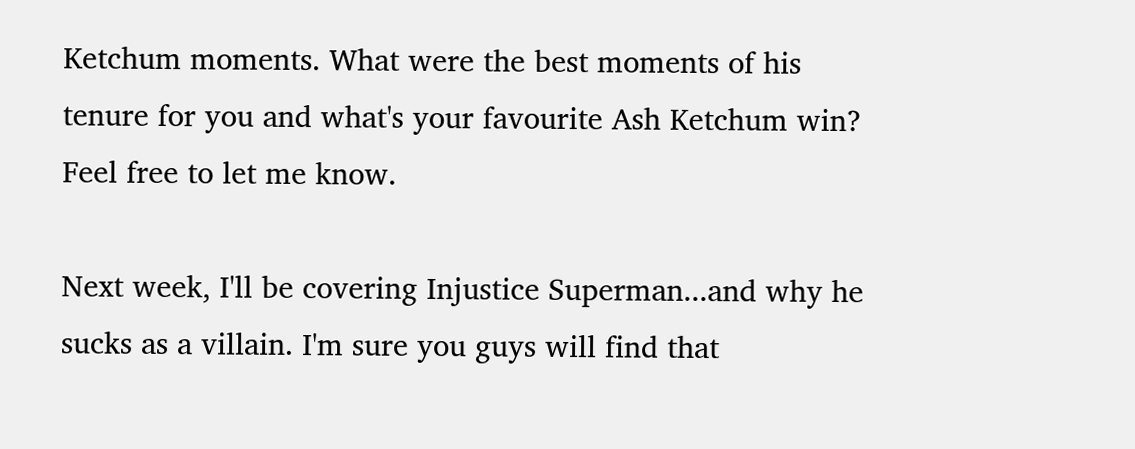Ketchum moments. What were the best moments of his tenure for you and what's your favourite Ash Ketchum win? Feel free to let me know.

Next week, I'll be covering Injustice Superman...and why he sucks as a villain. I'm sure you guys will find that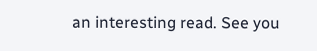an interesting read. See you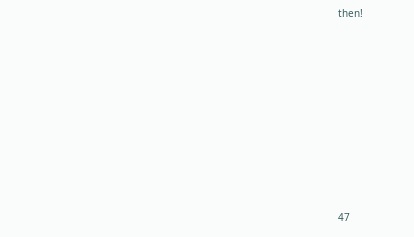then!
















47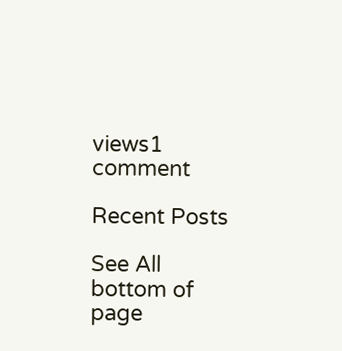views1 comment

Recent Posts

See All
bottom of page